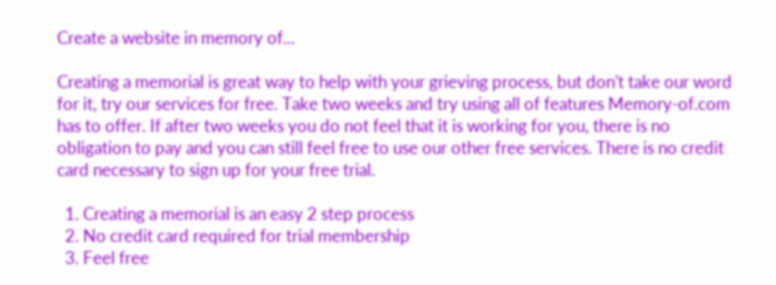Create a website in memory of...

Creating a memorial is great way to help with your grieving process, but don't take our word for it, try our services for free. Take two weeks and try using all of features Memory-of.com has to offer. If after two weeks you do not feel that it is working for you, there is no obligation to pay and you can still feel free to use our other free services. There is no credit card necessary to sign up for your free trial.

  1. Creating a memorial is an easy 2 step process
  2. No credit card required for trial membership
  3. Feel free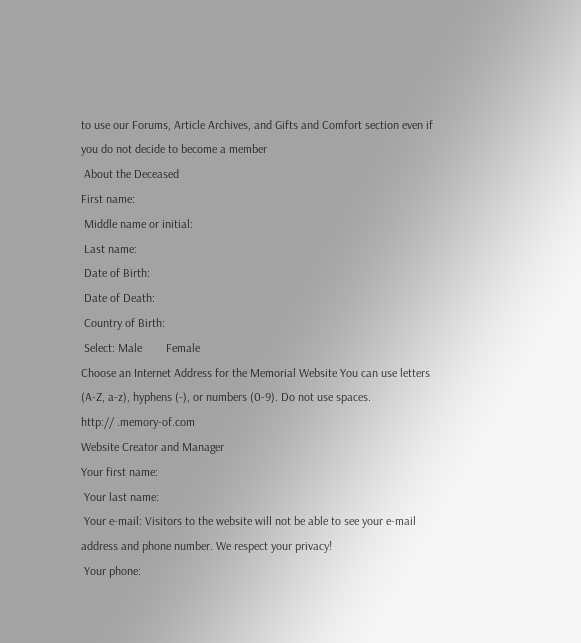to use our Forums, Article Archives, and Gifts and Comfort section even if you do not decide to become a member
 About the Deceased
First name:
 Middle name or initial:
 Last name:
 Date of Birth:
 Date of Death:
 Country of Birth:
 Select: Male        Female
Choose an Internet Address for the Memorial Website You can use letters (A-Z, a-z), hyphens (-), or numbers (0-9). Do not use spaces.
http:// .memory-of.com
Website Creator and Manager
Your first name:
 Your last name:
 Your e-mail: Visitors to the website will not be able to see your e-mail address and phone number. We respect your privacy!
 Your phone: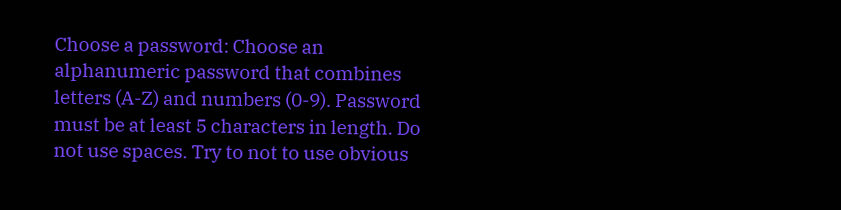Choose a password: Choose an alphanumeric password that combines letters (A-Z) and numbers (0-9). Password must be at least 5 characters in length. Do not use spaces. Try to not to use obvious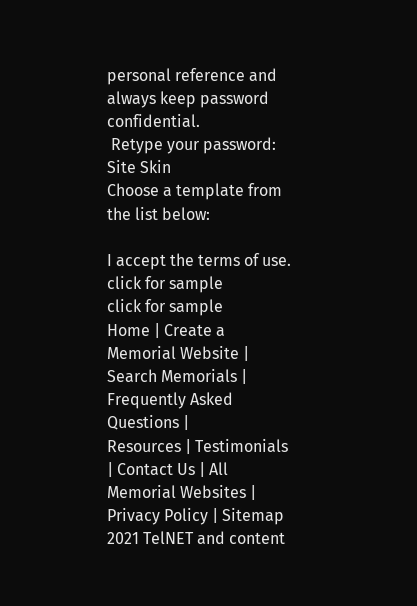personal reference and always keep password confidential.
 Retype your password:
Site Skin
Choose a template from the list below:

I accept the terms of use.
click for sample
click for sample
Home | Create a Memorial Website | Search Memorials | Frequently Asked Questions |
Resources | Testimonials | Contact Us | All Memorial Websites | Privacy Policy | Sitemap
2021 TelNET and content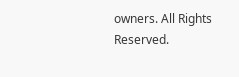owners. All Rights Reserved.